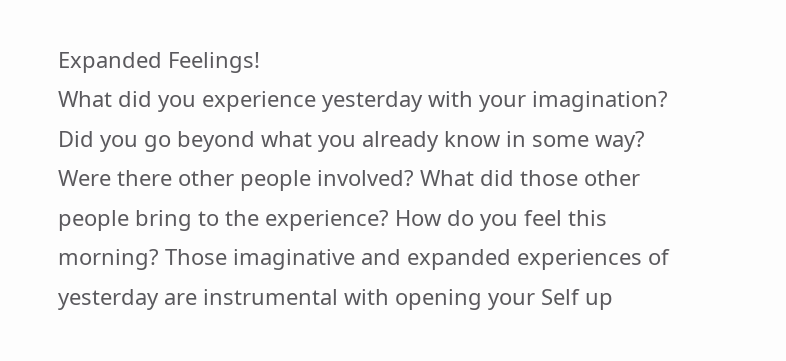Expanded Feelings!
What did you experience yesterday with your imagination? Did you go beyond what you already know in some way? Were there other people involved? What did those other people bring to the experience? How do you feel this morning? Those imaginative and expanded experiences of yesterday are instrumental with opening your Self up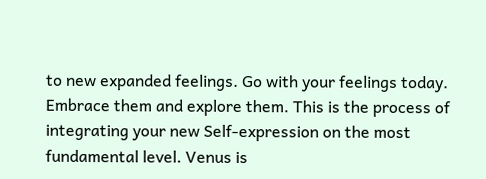to new expanded feelings. Go with your feelings today. Embrace them and explore them. This is the process of integrating your new Self-expression on the most fundamental level. Venus is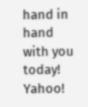hand in hand with you today! Yahoo!